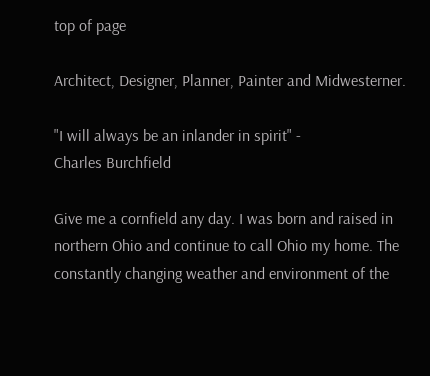top of page

Architect, Designer, Planner, Painter and Midwesterner.

"I will always be an inlander in spirit" -                          Charles Burchfield

Give me a cornfield any day. I was born and raised in northern Ohio and continue to call Ohio my home. The constantly changing weather and environment of the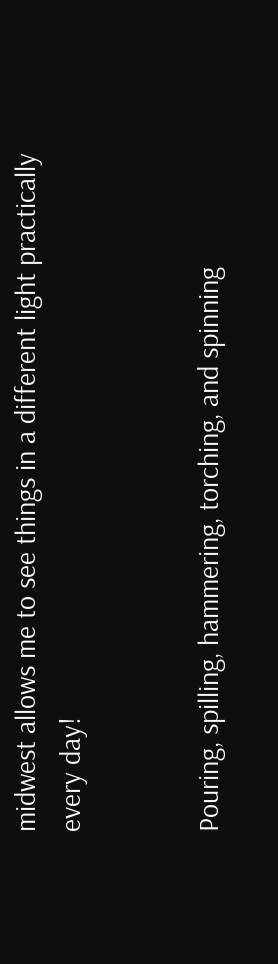midwest allows me to see things in a different light practically every day!


Pouring, spilling, hammering, torching, and spinning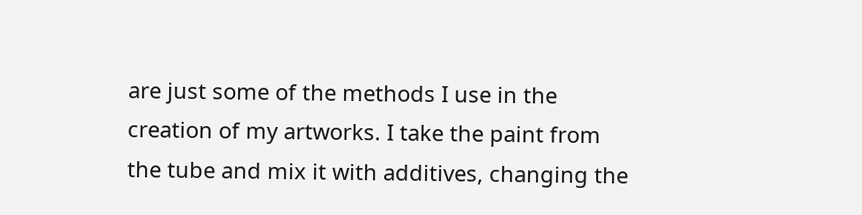are just some of the methods I use in the creation of my artworks. I take the paint from the tube and mix it with additives, changing the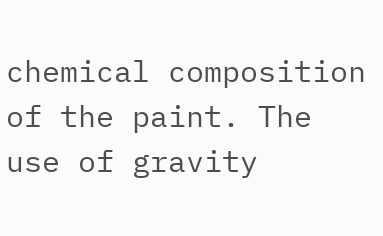chemical composition of the paint. The use of gravity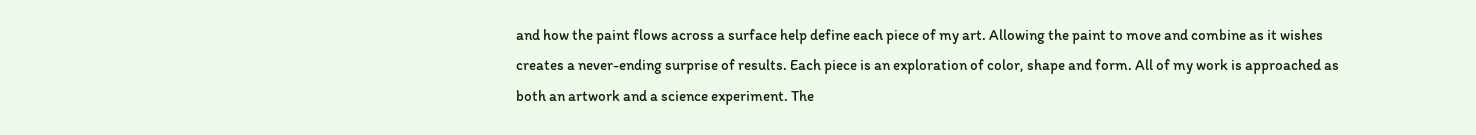and how the paint flows across a surface help define each piece of my art. Allowing the paint to move and combine as it wishes creates a never-ending surprise of results. Each piece is an exploration of color, shape and form. All of my work is approached as both an artwork and a science experiment. The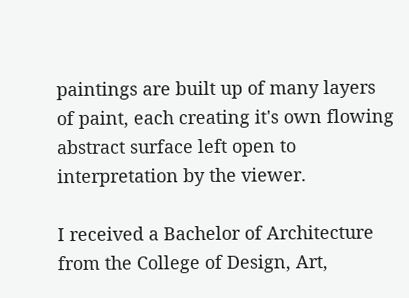paintings are built up of many layers of paint, each creating it's own flowing abstract surface left open to interpretation by the viewer.

I received a Bachelor of Architecture from the College of Design, Art,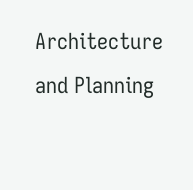Architecture and Planning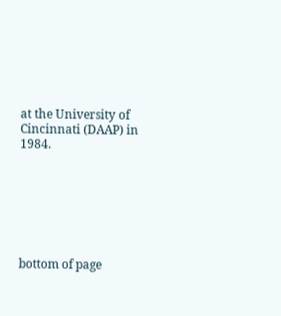at the University of Cincinnati (DAAP) in 1984.







bottom of page